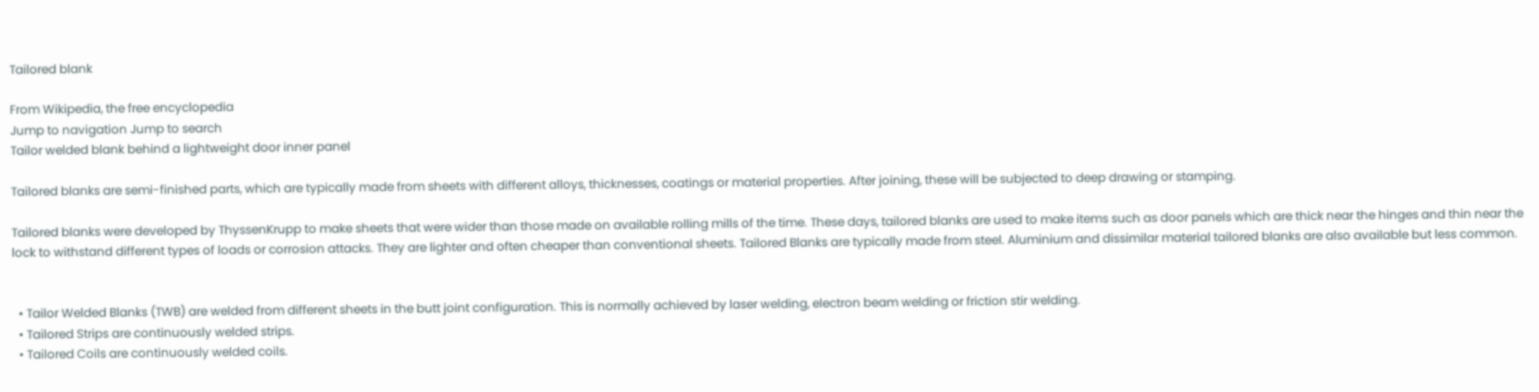Tailored blank

From Wikipedia, the free encyclopedia
Jump to navigation Jump to search
Tailor welded blank behind a lightweight door inner panel

Tailored blanks are semi-finished parts, which are typically made from sheets with different alloys, thicknesses, coatings or material properties. After joining, these will be subjected to deep drawing or stamping.

Tailored blanks were developed by ThyssenKrupp to make sheets that were wider than those made on available rolling mills of the time. These days, tailored blanks are used to make items such as door panels which are thick near the hinges and thin near the lock to withstand different types of loads or corrosion attacks. They are lighter and often cheaper than conventional sheets. Tailored Blanks are typically made from steel. Aluminium and dissimilar material tailored blanks are also available but less common.


  • Tailor Welded Blanks (TWB) are welded from different sheets in the butt joint configuration. This is normally achieved by laser welding, electron beam welding or friction stir welding.
  • Tailored Strips are continuously welded strips.
  • Tailored Coils are continuously welded coils.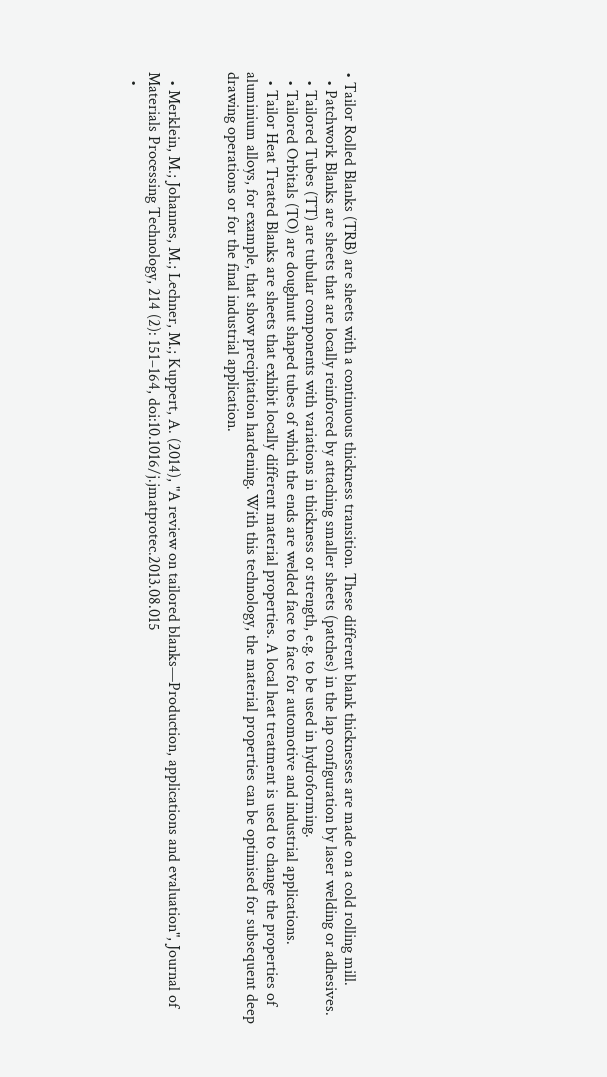• Tailor Rolled Blanks (TRB) are sheets with a continuous thickness transition. These different blank thicknesses are made on a cold rolling mill.
  • Patchwork Blanks are sheets that are locally reinforced by attaching smaller sheets (patches) in the lap configuration by laser welding or adhesives.
  • Tailored Tubes (TT) are tubular components with variations in thickness or strength, e.g. to be used in hydroforming.
  • Tailored Orbitals (TO) are doughnut shaped tubes of which the ends are welded face to face for automotive and industrial applications.
  • Tailor Heat Treated Blanks are sheets that exhibit locally different material properties. A local heat treatment is used to change the properties of aluminium alloys, for example, that show precipitation hardening. With this technology, the material properties can be optimised for subsequent deep drawing operations or for the final industrial application.


  • Merklein, M.; Johannes, M.; Lechner, M.; Kuppert, A. (2014), "A review on tailored blanks—Production, applications and evaluation", Journal of Materials Processing Technology, 214 (2): 151–164, doi:10.1016/j.jmatprotec.2013.08.015
  •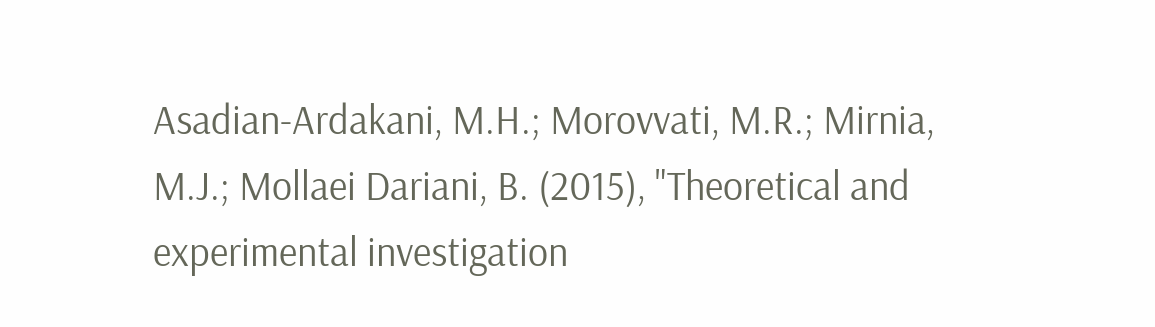Asadian-Ardakani, M.H.; Morovvati, M.R.; Mirnia, M.J.; Mollaei Dariani, B. (2015), "Theoretical and experimental investigation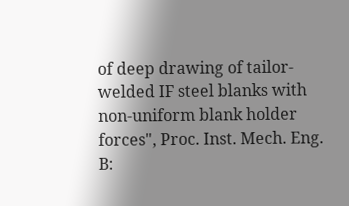of deep drawing of tailor-welded IF steel blanks with non-uniform blank holder forces", Proc. Inst. Mech. Eng. B: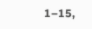1–15,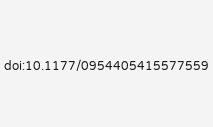doi:10.1177/0954405415577559